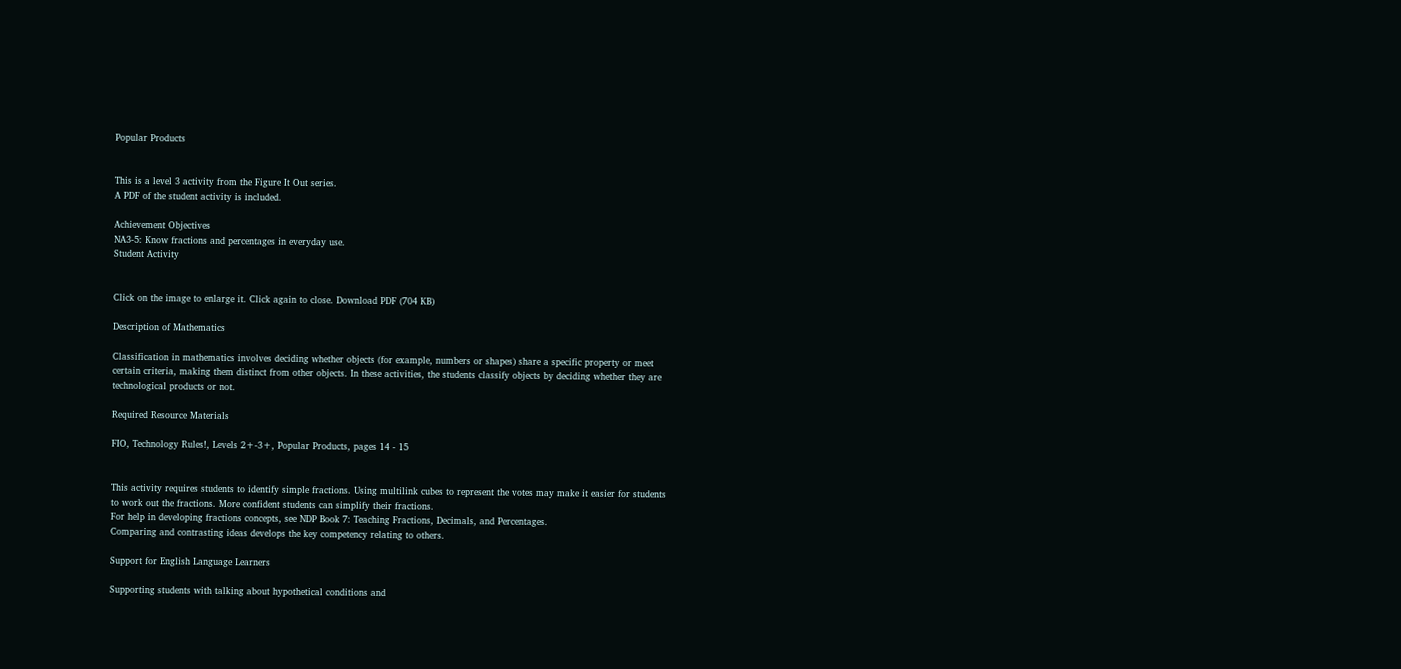Popular Products


This is a level 3 activity from the Figure It Out series.
A PDF of the student activity is included.

Achievement Objectives
NA3-5: Know fractions and percentages in everyday use.
Student Activity


Click on the image to enlarge it. Click again to close. Download PDF (704 KB)

Description of Mathematics

Classification in mathematics involves deciding whether objects (for example, numbers or shapes) share a specific property or meet certain criteria, making them distinct from other objects. In these activities, the students classify objects by deciding whether they are technological products or not.

Required Resource Materials

FIO, Technology Rules!, Levels 2+-3+, Popular Products, pages 14 - 15


This activity requires students to identify simple fractions. Using multilink cubes to represent the votes may make it easier for students to work out the fractions. More confident students can simplify their fractions.
For help in developing fractions concepts, see NDP Book 7: Teaching Fractions, Decimals, and Percentages.
Comparing and contrasting ideas develops the key competency relating to others.

Support for English Language Learners

Supporting students with talking about hypothetical conditions and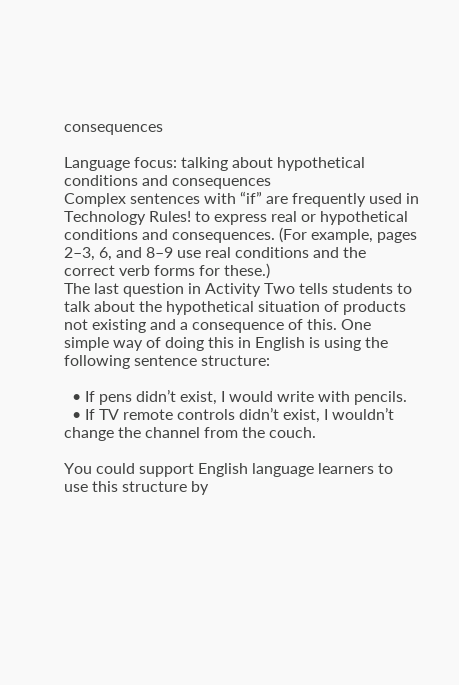consequences

Language focus: talking about hypothetical conditions and consequences
Complex sentences with “if” are frequently used in Technology Rules! to express real or hypothetical conditions and consequences. (For example, pages 2–3, 6, and 8–9 use real conditions and the correct verb forms for these.)
The last question in Activity Two tells students to talk about the hypothetical situation of products not existing and a consequence of this. One simple way of doing this in English is using the following sentence structure:

  • If pens didn’t exist, I would write with pencils.
  • If TV remote controls didn’t exist, I wouldn’t change the channel from the couch.

You could support English language learners to use this structure by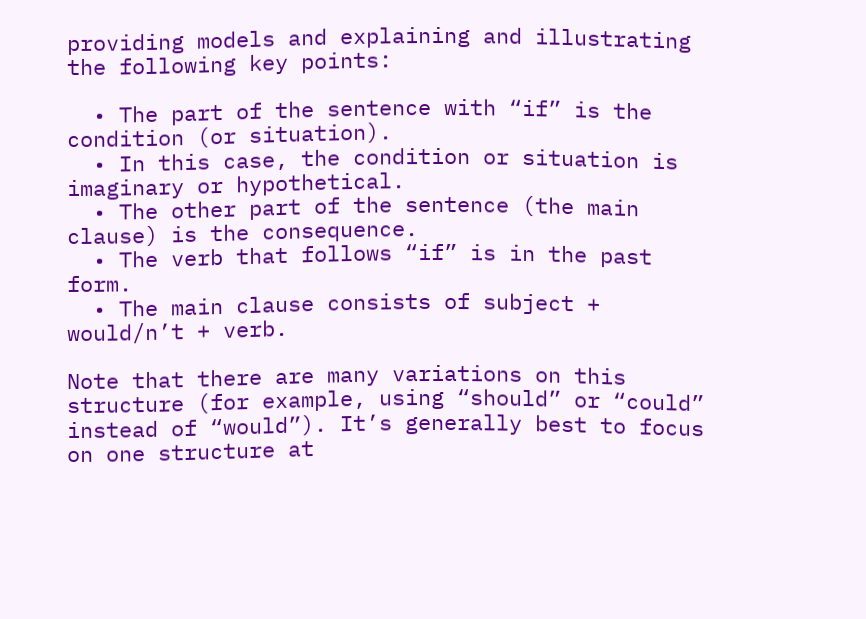providing models and explaining and illustrating the following key points:

  • The part of the sentence with “if” is the condition (or situation).
  • In this case, the condition or situation is imaginary or hypothetical.
  • The other part of the sentence (the main clause) is the consequence.
  • The verb that follows “if” is in the past form.
  • The main clause consists of subject + would/n’t + verb.

Note that there are many variations on this structure (for example, using “should” or “could” instead of “would”). It’s generally best to focus on one structure at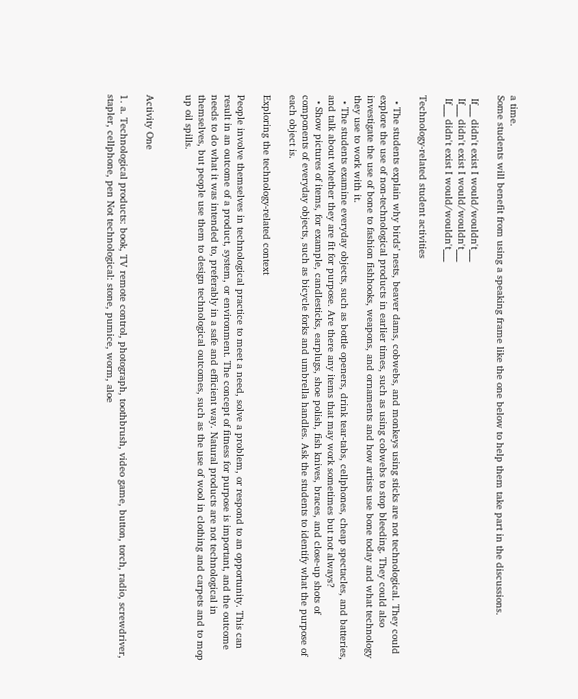a time.
Some students will benefit from using a speaking frame like the one below to help them take part in the discussions.

 If___ didn't exist I would/wouldn't___
 If___ didn't exist I would/wouldn't___
 If___ didn't exist I would/wouldn't___

Technology-related student activities

  • The students explain why birds’ nests, beaver dams, cobwebs, and monkeys using sticks are not technological. They could explore the use of non-technological products in earlier times, such as using cobwebs to stop bleeding. They could also investigate the use of bone to fashion fishhooks, weapons, and ornaments and how artists use bone today and what technology they use to work with it.
  • The students examine everyday objects, such as bottle openers, drink tear-tabs, cellphones, cheap spectacles, and batteries, and talk about whether they are fit for purpose. Are there any items that may work sometimes but not always?
  • Show pictures of items, for example, candlesticks, earplugs, shoe polish, fish knives, braces, and close-up shots of components of everyday objects, such as bicycle forks and umbrella handles. Ask the students to identify what the purpose of each object is.

Exploring the technology-related context

People involve themselves in technological practice to meet a need, solve a problem, or respond to an opportunity. This can result in an outcome of a product, system, or environment. The concept of fitness for purpose is important, and the outcome needs to do what it was intended to, preferably in a safe and efficient way. Natural products are not technological in themselves, but people use them to design technological outcomes, such as the use of wool in clothing and carpets and to mop up oil spills.


Activity One

1. a. Technological products: book, TV remote control, photograph, toothbrush, video game, button, torch, radio, screwdriver, stapler, cellphone, pen Not technological: stone, pumice, worm, aloe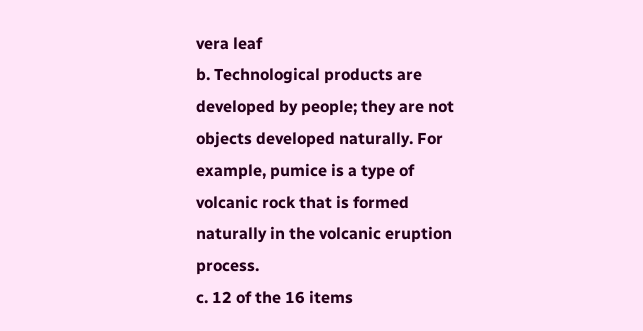vera leaf
b. Technological products are developed by people; they are not objects developed naturally. For example, pumice is a type of volcanic rock that is formed naturally in the volcanic eruption process.
c. 12 of the 16 items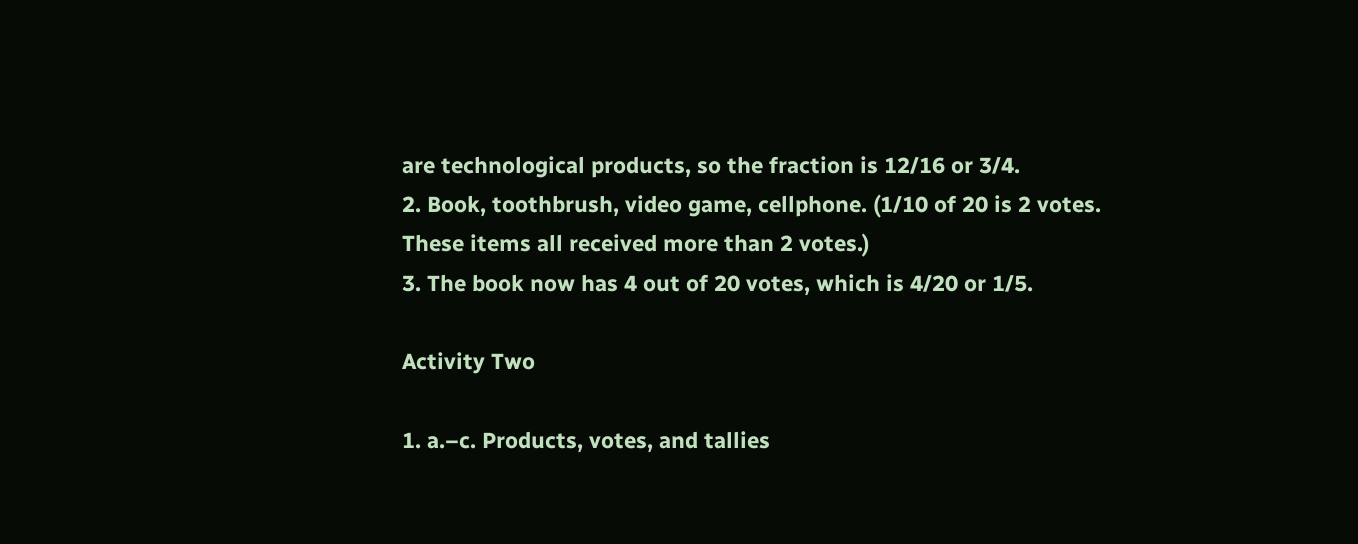are technological products, so the fraction is 12/16 or 3/4.
2. Book, toothbrush, video game, cellphone. (1/10 of 20 is 2 votes. These items all received more than 2 votes.)
3. The book now has 4 out of 20 votes, which is 4/20 or 1/5.

Activity Two

1. a.–c. Products, votes, and tallies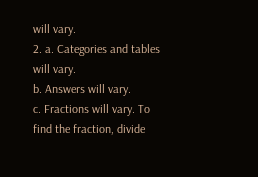will vary.
2. a. Categories and tables will vary.
b. Answers will vary.
c. Fractions will vary. To find the fraction, divide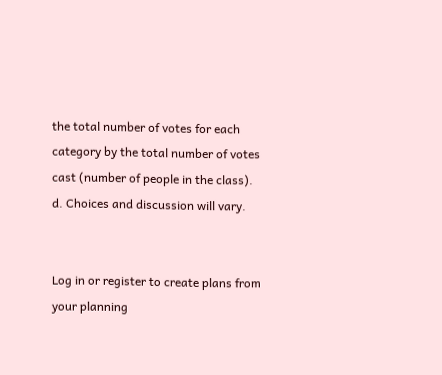the total number of votes for each category by the total number of votes cast (number of people in the class).
d. Choices and discussion will vary.


Log in or register to create plans from your planning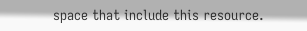space that include this resource.